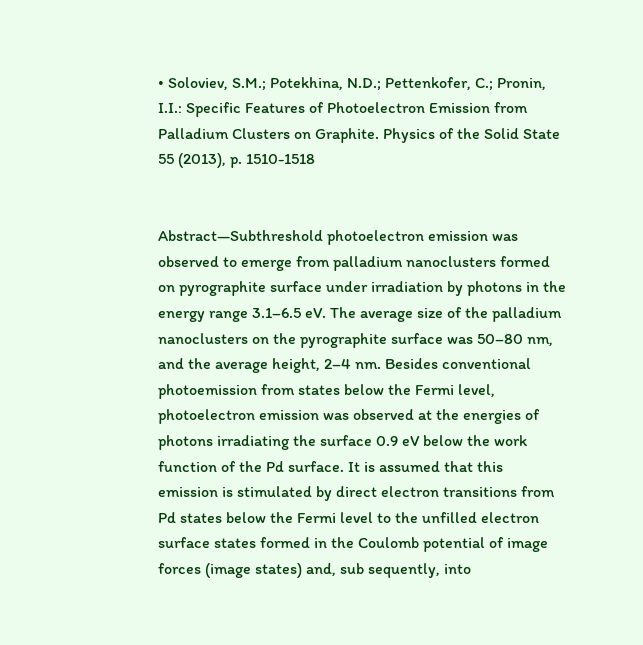• Soloviev, S.M.; Potekhina, N.D.; Pettenkofer, C.; Pronin, I.I.: Specific Features of Photoelectron Emission from Palladium Clusters on Graphite. Physics of the Solid State 55 (2013), p. 1510-1518


Abstract—Subthreshold photoelectron emission was observed to emerge from palladium nanoclusters formed on pyrographite surface under irradiation by photons in the energy range 3.1–6.5 eV. The average size of the palladium nanoclusters on the pyrographite surface was 50–80 nm, and the average height, 2–4 nm. Besides conventional photoemission from states below the Fermi level, photoelectron emission was observed at the energies of photons irradiating the surface 0.9 eV below the work function of the Pd surface. It is assumed that this emission is stimulated by direct electron transitions from Pd states below the Fermi level to the unfilled electron surface states formed in the Coulomb potential of image forces (image states) and, sub sequently, into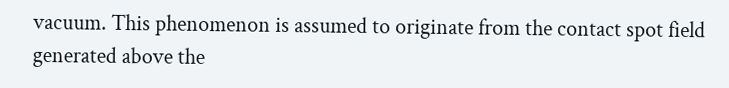vacuum. This phenomenon is assumed to originate from the contact spot field generated above the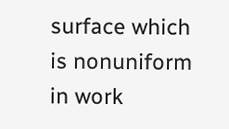surface which is nonuniform in work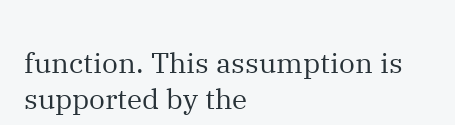function. This assumption is supported by the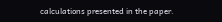calculations presented in the paper.